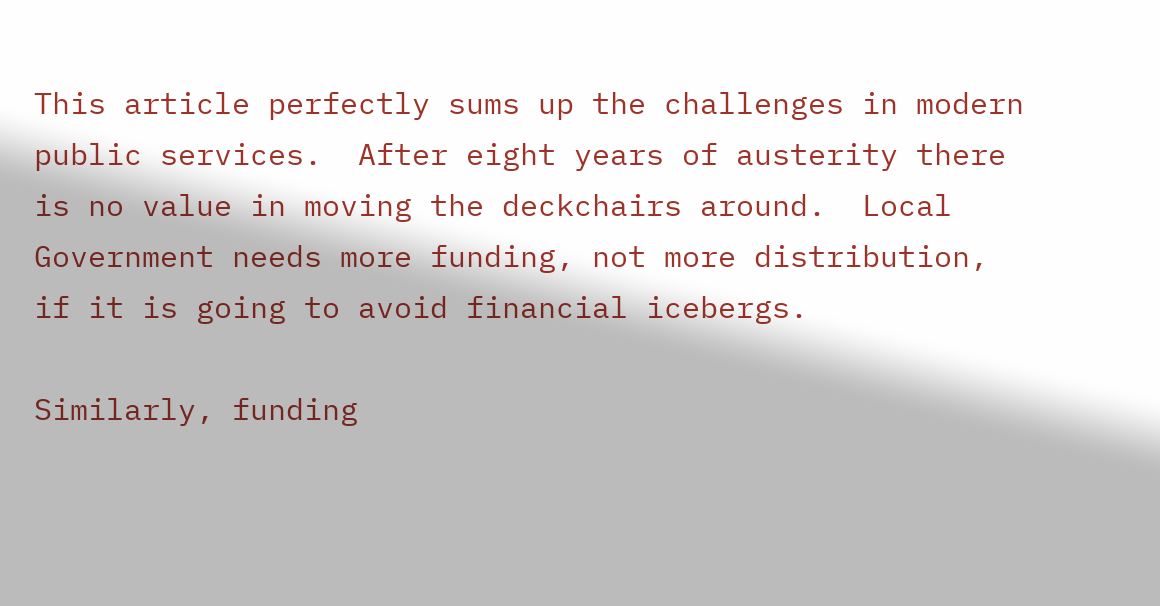This article perfectly sums up the challenges in modern public services.  After eight years of austerity there is no value in moving the deckchairs around.  Local Government needs more funding, not more distribution, if it is going to avoid financial icebergs.

Similarly, funding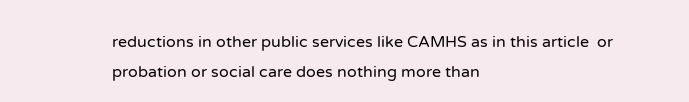reductions in other public services like CAMHS as in this article  or probation or social care does nothing more than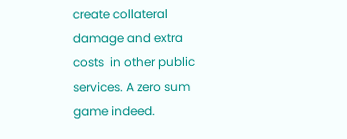create collateral damage and extra costs  in other public services. A zero sum game indeed.